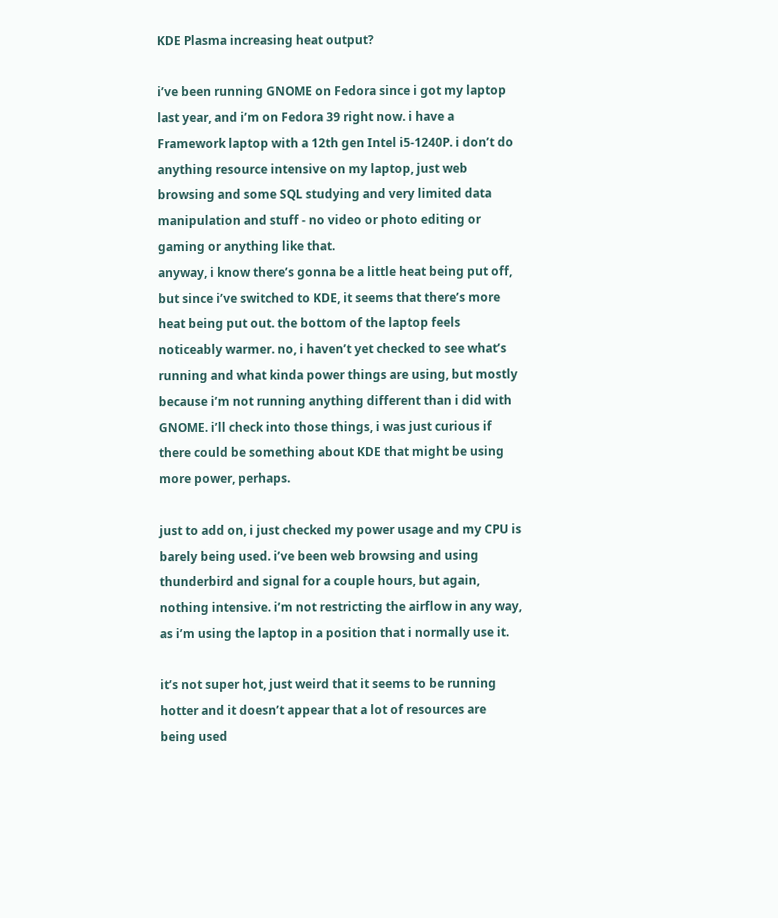KDE Plasma increasing heat output?

i’ve been running GNOME on Fedora since i got my laptop last year, and i’m on Fedora 39 right now. i have a Framework laptop with a 12th gen Intel i5-1240P. i don’t do anything resource intensive on my laptop, just web browsing and some SQL studying and very limited data manipulation and stuff - no video or photo editing or gaming or anything like that.
anyway, i know there’s gonna be a little heat being put off, but since i’ve switched to KDE, it seems that there’s more heat being put out. the bottom of the laptop feels noticeably warmer. no, i haven’t yet checked to see what’s running and what kinda power things are using, but mostly because i’m not running anything different than i did with GNOME. i’ll check into those things, i was just curious if there could be something about KDE that might be using more power, perhaps.

just to add on, i just checked my power usage and my CPU is barely being used. i’ve been web browsing and using thunderbird and signal for a couple hours, but again, nothing intensive. i’m not restricting the airflow in any way, as i’m using the laptop in a position that i normally use it.

it’s not super hot, just weird that it seems to be running hotter and it doesn’t appear that a lot of resources are being used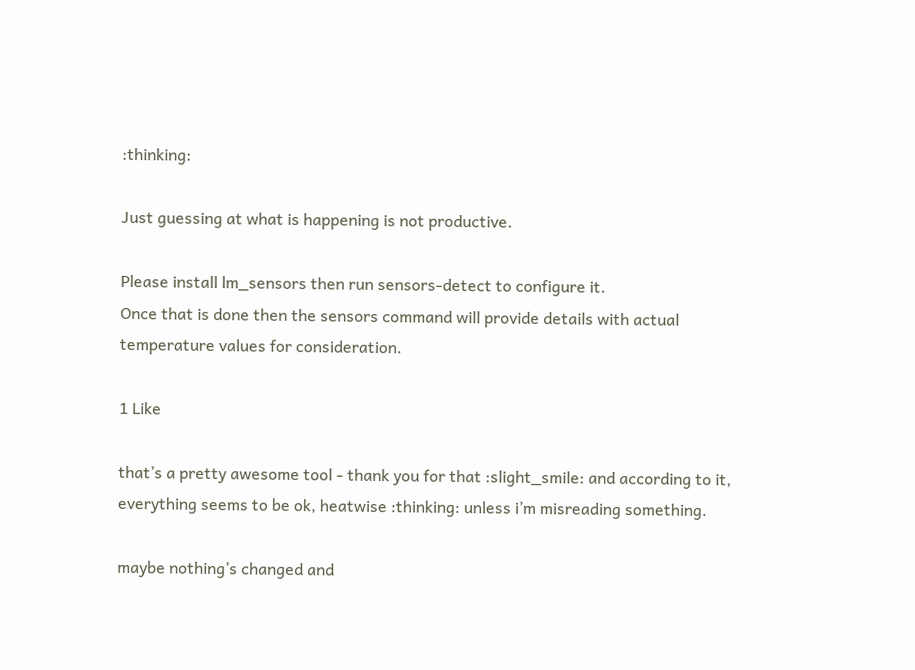:thinking:

Just guessing at what is happening is not productive.

Please install lm_sensors then run sensors-detect to configure it.
Once that is done then the sensors command will provide details with actual temperature values for consideration.

1 Like

that’s a pretty awesome tool - thank you for that :slight_smile: and according to it, everything seems to be ok, heatwise :thinking: unless i’m misreading something.

maybe nothing’s changed and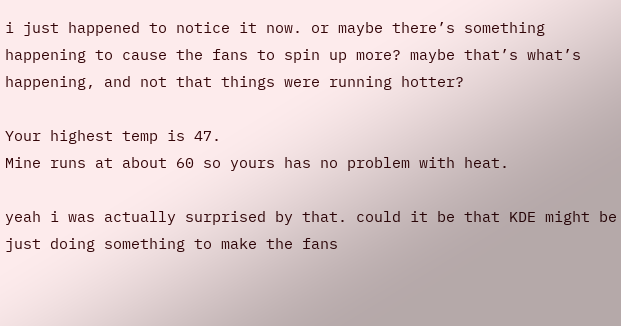i just happened to notice it now. or maybe there’s something happening to cause the fans to spin up more? maybe that’s what’s happening, and not that things were running hotter?

Your highest temp is 47.
Mine runs at about 60 so yours has no problem with heat.

yeah i was actually surprised by that. could it be that KDE might be just doing something to make the fans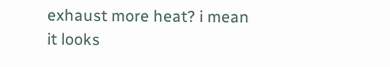exhaust more heat? i mean it looks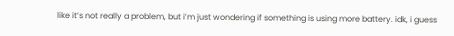like it’s not really a problem, but i’m just wondering if something is using more battery. idk, i guess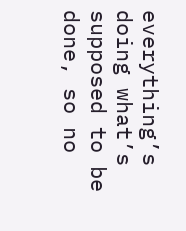everything’s doing what’s supposed to be done, so no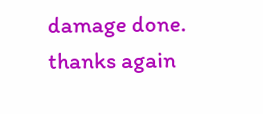damage done.
thanks again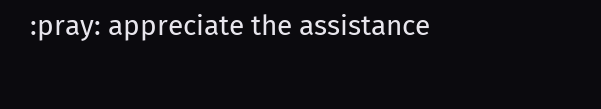:pray: appreciate the assistance